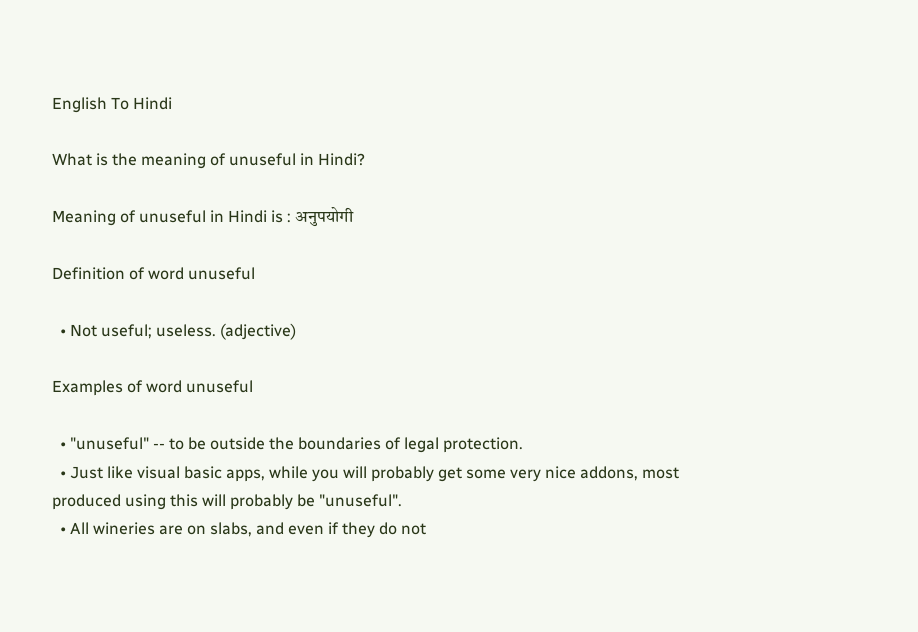English To Hindi

What is the meaning of unuseful in Hindi?

Meaning of unuseful in Hindi is : अनुपयोगी

Definition of word unuseful

  • Not useful; useless. (adjective)

Examples of word unuseful

  • "unuseful" -- to be outside the boundaries of legal protection.
  • Just like visual basic apps, while you will probably get some very nice addons, most produced using this will probably be "unuseful".
  • All wineries are on slabs, and even if they do not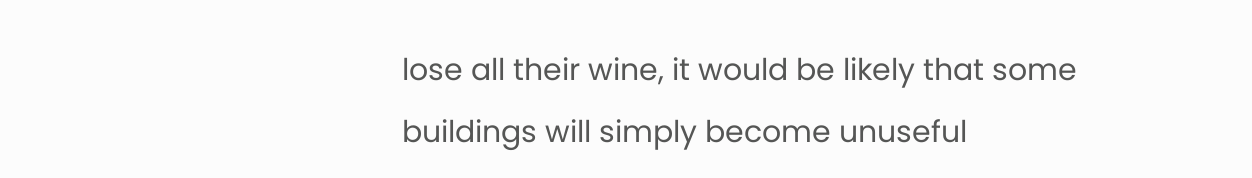lose all their wine, it would be likely that some buildings will simply become unuseful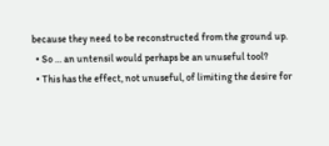because they need to be reconstructed from the ground up.
  • So … an untensil would perhaps be an unuseful tool?
  • This has the effect, not unuseful, of limiting the desire for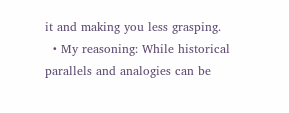it and making you less grasping.
  • My reasoning: While historical parallels and analogies can be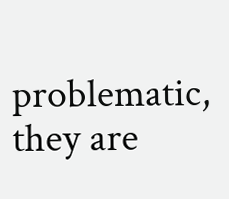problematic, they are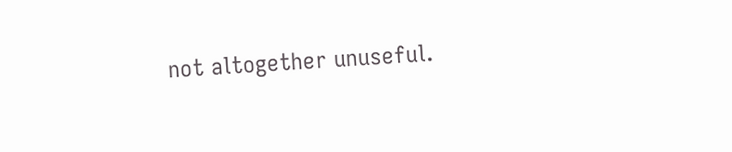not altogether unuseful.